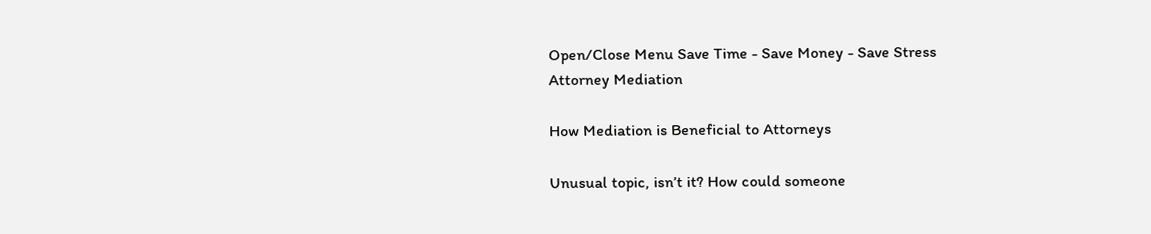Open/Close Menu Save Time - Save Money - Save Stress
Attorney Mediation

How Mediation is Beneficial to Attorneys

Unusual topic, isn’t it? How could someone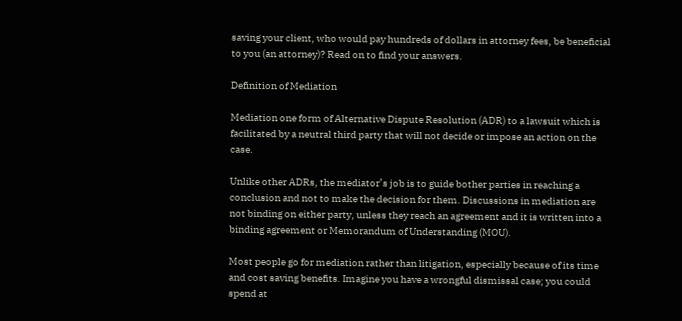saving your client, who would pay hundreds of dollars in attorney fees, be beneficial to you (an attorney)? Read on to find your answers.

Definition of Mediation

Mediation one form of Alternative Dispute Resolution (ADR) to a lawsuit which is facilitated by a neutral third party that will not decide or impose an action on the case.

Unlike other ADRs, the mediator’s job is to guide bother parties in reaching a conclusion and not to make the decision for them. Discussions in mediation are not binding on either party, unless they reach an agreement and it is written into a binding agreement or Memorandum of Understanding (MOU).

Most people go for mediation rather than litigation, especially because of its time and cost saving benefits. Imagine you have a wrongful dismissal case; you could spend at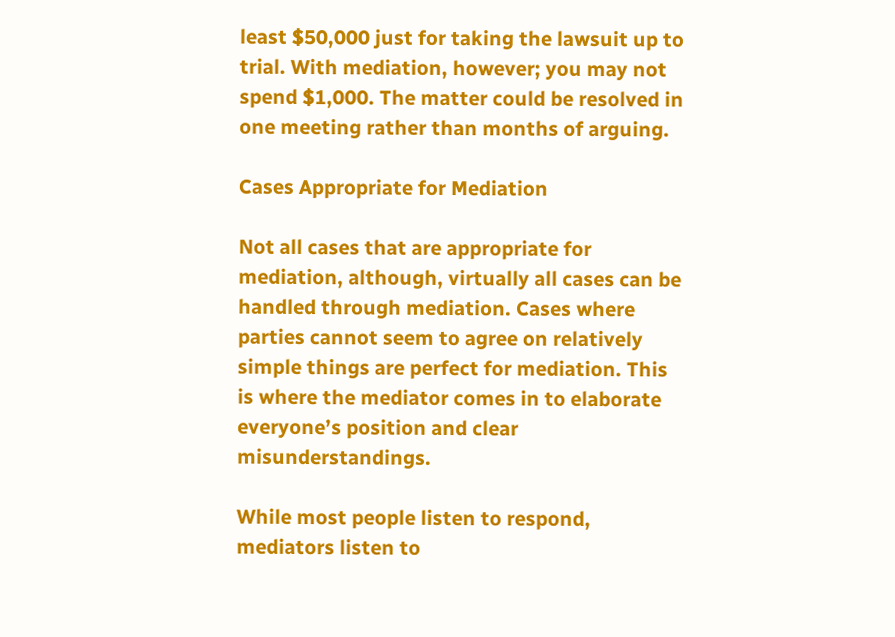least $50,000 just for taking the lawsuit up to trial. With mediation, however; you may not spend $1,000. The matter could be resolved in one meeting rather than months of arguing.

Cases Appropriate for Mediation

Not all cases that are appropriate for mediation, although, virtually all cases can be handled through mediation. Cases where parties cannot seem to agree on relatively simple things are perfect for mediation. This is where the mediator comes in to elaborate everyone’s position and clear misunderstandings.

While most people listen to respond, mediators listen to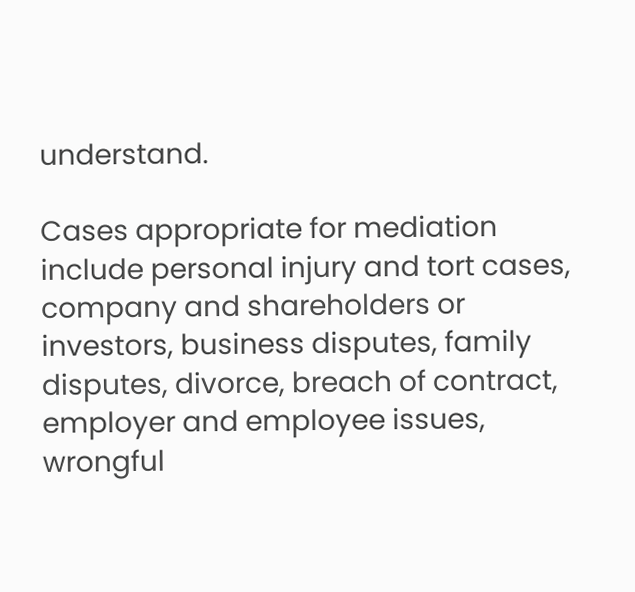understand.

Cases appropriate for mediation include personal injury and tort cases, company and shareholders or investors, business disputes, family disputes, divorce, breach of contract, employer and employee issues, wrongful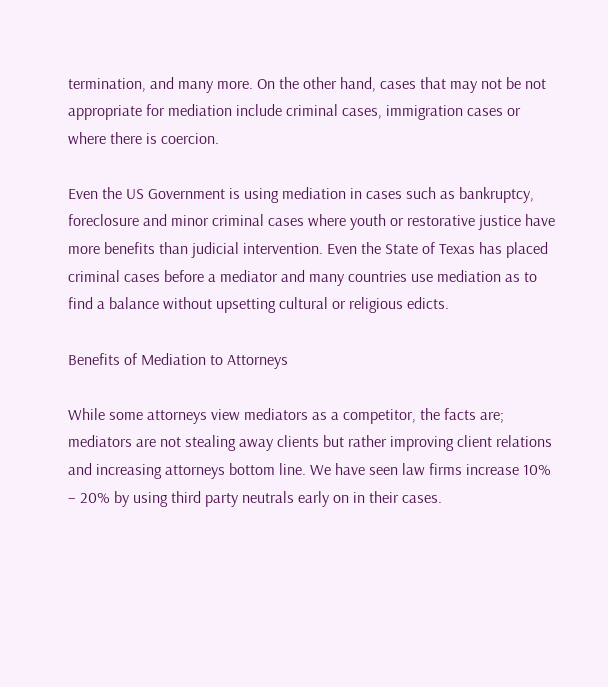termination, and many more. On the other hand, cases that may not be not appropriate for mediation include criminal cases, immigration cases or where there is coercion.

Even the US Government is using mediation in cases such as bankruptcy, foreclosure and minor criminal cases where youth or restorative justice have more benefits than judicial intervention. Even the State of Texas has placed criminal cases before a mediator and many countries use mediation as to find a balance without upsetting cultural or religious edicts.

Benefits of Mediation to Attorneys

While some attorneys view mediators as a competitor, the facts are; mediators are not stealing away clients but rather improving client relations and increasing attorneys bottom line. We have seen law firms increase 10% – 20% by using third party neutrals early on in their cases.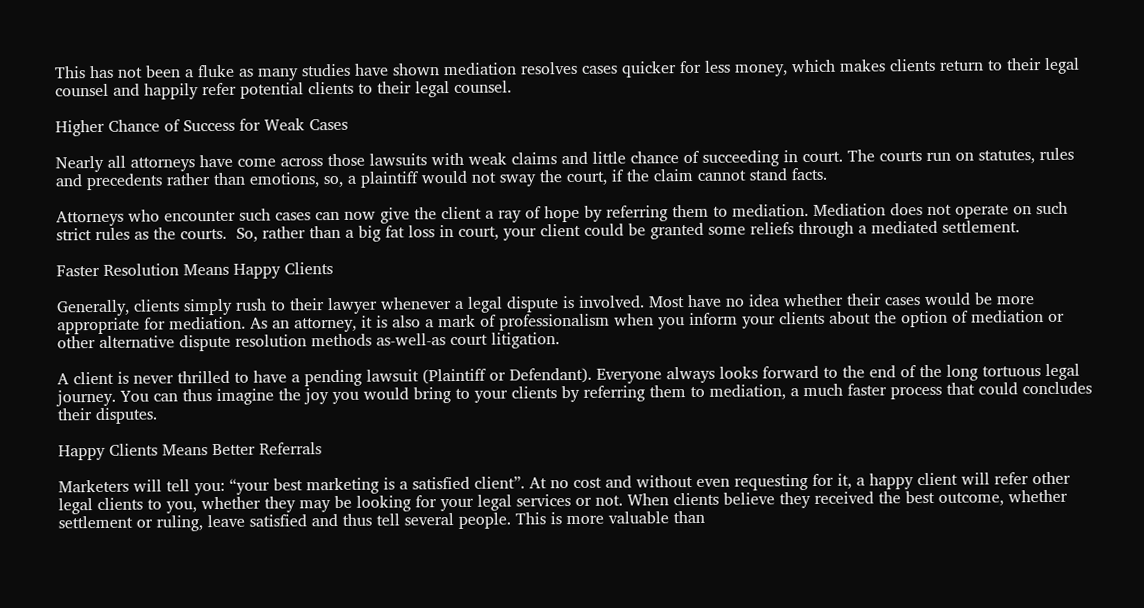This has not been a fluke as many studies have shown mediation resolves cases quicker for less money, which makes clients return to their legal counsel and happily refer potential clients to their legal counsel.

Higher Chance of Success for Weak Cases

Nearly all attorneys have come across those lawsuits with weak claims and little chance of succeeding in court. The courts run on statutes, rules and precedents rather than emotions, so, a plaintiff would not sway the court, if the claim cannot stand facts.

Attorneys who encounter such cases can now give the client a ray of hope by referring them to mediation. Mediation does not operate on such strict rules as the courts.  So, rather than a big fat loss in court, your client could be granted some reliefs through a mediated settlement.

Faster Resolution Means Happy Clients

Generally, clients simply rush to their lawyer whenever a legal dispute is involved. Most have no idea whether their cases would be more appropriate for mediation. As an attorney, it is also a mark of professionalism when you inform your clients about the option of mediation or other alternative dispute resolution methods as-well-as court litigation.

A client is never thrilled to have a pending lawsuit (Plaintiff or Defendant). Everyone always looks forward to the end of the long tortuous legal journey. You can thus imagine the joy you would bring to your clients by referring them to mediation, a much faster process that could concludes their disputes.

Happy Clients Means Better Referrals

Marketers will tell you: “your best marketing is a satisfied client”. At no cost and without even requesting for it, a happy client will refer other legal clients to you, whether they may be looking for your legal services or not. When clients believe they received the best outcome, whether settlement or ruling, leave satisfied and thus tell several people. This is more valuable than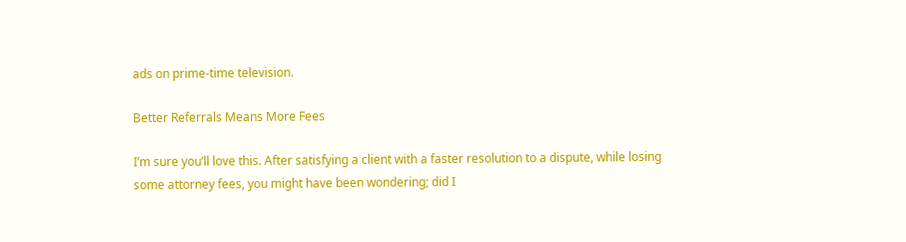ads on prime-time television.

Better Referrals Means More Fees

I’m sure you’ll love this. After satisfying a client with a faster resolution to a dispute, while losing some attorney fees, you might have been wondering; did I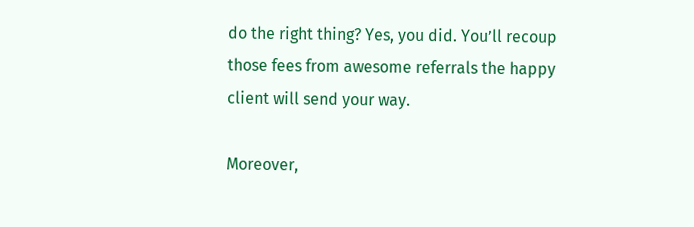do the right thing? Yes, you did. You’ll recoup those fees from awesome referrals the happy client will send your way.

Moreover,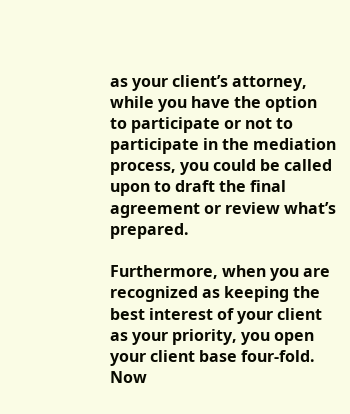as your client’s attorney, while you have the option to participate or not to participate in the mediation process, you could be called upon to draft the final agreement or review what’s prepared.

Furthermore, when you are recognized as keeping the best interest of your client as your priority, you open your client base four-fold. Now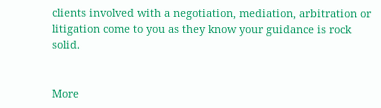clients involved with a negotiation, mediation, arbitration or litigation come to you as they know your guidance is rock solid.


More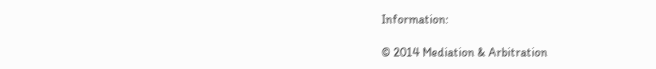Information:

© 2014 Mediation & Arbitration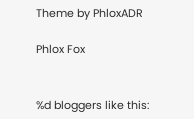Theme by PhloxADR

Phlox Fox


%d bloggers like this: